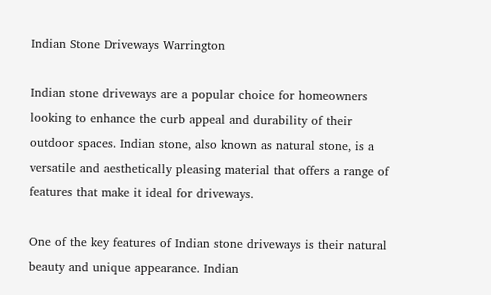Indian Stone Driveways Warrington

Indian stone driveways are a popular choice for homeowners looking to enhance the curb appeal and durability of their outdoor spaces. Indian stone, also known as natural stone, is a versatile and aesthetically pleasing material that offers a range of features that make it ideal for driveways.

One of the key features of Indian stone driveways is their natural beauty and unique appearance. Indian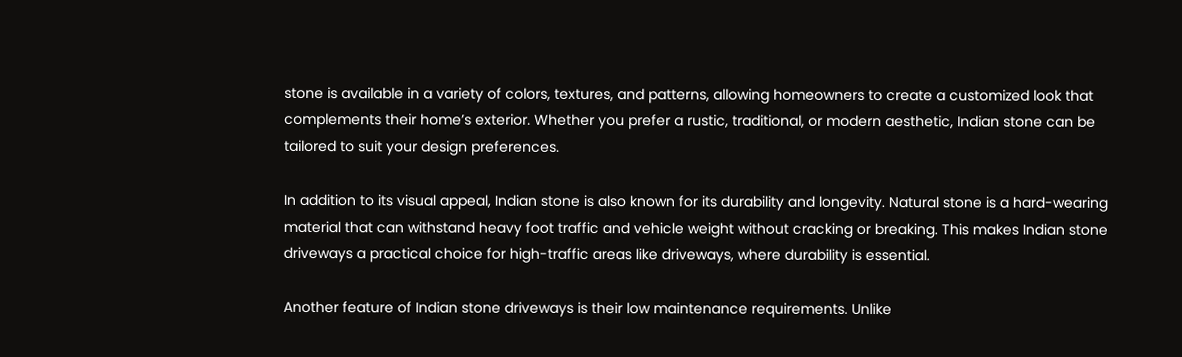stone is available in a variety of colors, textures, and patterns, allowing homeowners to create a customized look that complements their home’s exterior. Whether you prefer a rustic, traditional, or modern aesthetic, Indian stone can be tailored to suit your design preferences.

In addition to its visual appeal, Indian stone is also known for its durability and longevity. Natural stone is a hard-wearing material that can withstand heavy foot traffic and vehicle weight without cracking or breaking. This makes Indian stone driveways a practical choice for high-traffic areas like driveways, where durability is essential.

Another feature of Indian stone driveways is their low maintenance requirements. Unlike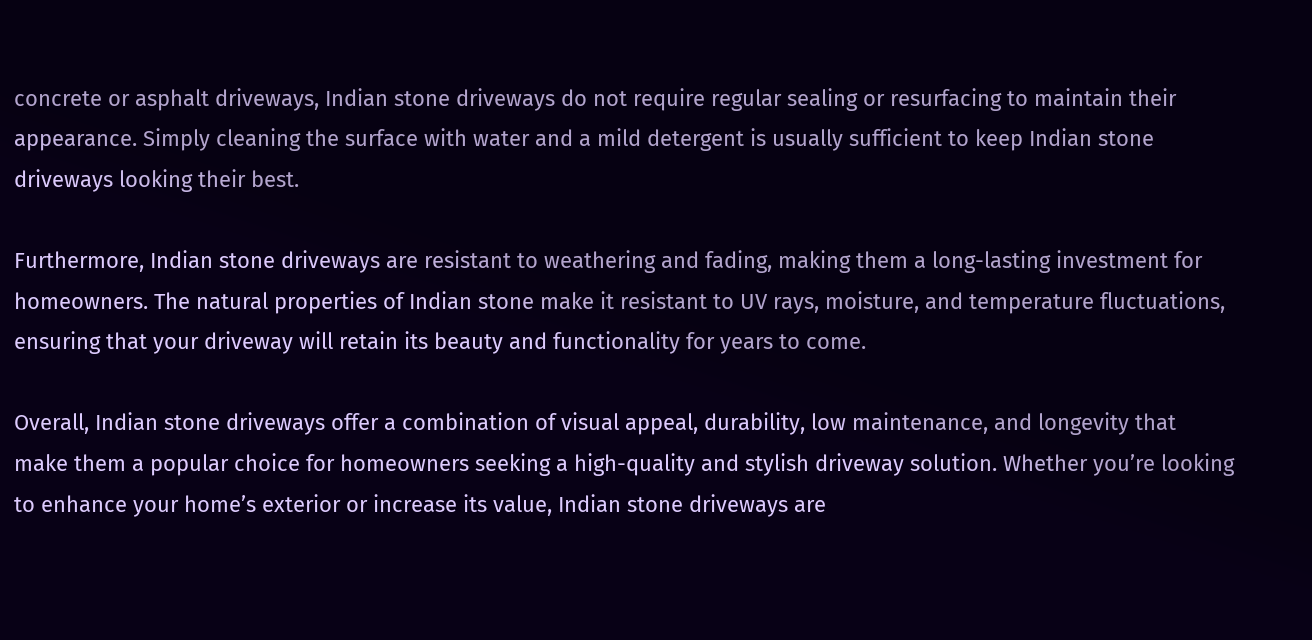concrete or asphalt driveways, Indian stone driveways do not require regular sealing or resurfacing to maintain their appearance. Simply cleaning the surface with water and a mild detergent is usually sufficient to keep Indian stone driveways looking their best.

Furthermore, Indian stone driveways are resistant to weathering and fading, making them a long-lasting investment for homeowners. The natural properties of Indian stone make it resistant to UV rays, moisture, and temperature fluctuations, ensuring that your driveway will retain its beauty and functionality for years to come.

Overall, Indian stone driveways offer a combination of visual appeal, durability, low maintenance, and longevity that make them a popular choice for homeowners seeking a high-quality and stylish driveway solution. Whether you’re looking to enhance your home’s exterior or increase its value, Indian stone driveways are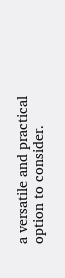a versatile and practical option to consider.